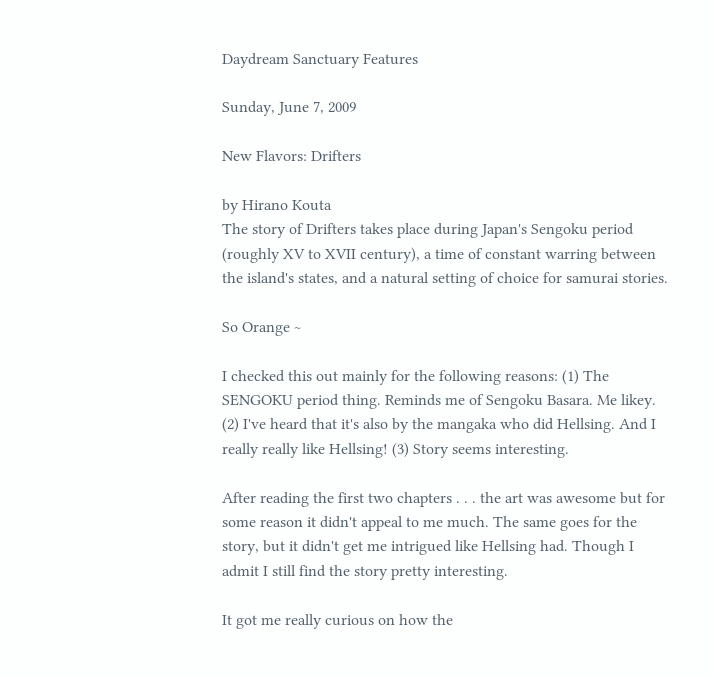Daydream Sanctuary Features

Sunday, June 7, 2009

New Flavors: Drifters

by Hirano Kouta
The story of Drifters takes place during Japan's Sengoku period (roughly XV to XVII century), a time of constant warring between the island's states, and a natural setting of choice for samurai stories.

So Orange ~

I checked this out mainly for the following reasons: (1) The SENGOKU period thing. Reminds me of Sengoku Basara. Me likey. (2) I've heard that it's also by the mangaka who did Hellsing. And I really really like Hellsing! (3) Story seems interesting.

After reading the first two chapters . . . the art was awesome but for some reason it didn't appeal to me much. The same goes for the story, but it didn't get me intrigued like Hellsing had. Though I admit I still find the story pretty interesting.

It got me really curious on how the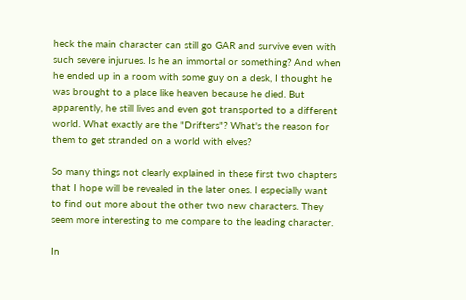heck the main character can still go GAR and survive even with such severe injurues. Is he an immortal or something? And when he ended up in a room with some guy on a desk, I thought he was brought to a place like heaven because he died. But apparently, he still lives and even got transported to a different world. What exactly are the "Drifters"? What's the reason for them to get stranded on a world with elves?

So many things not clearly explained in these first two chapters that I hope will be revealed in the later ones. I especially want to find out more about the other two new characters. They seem more interesting to me compare to the leading character.

In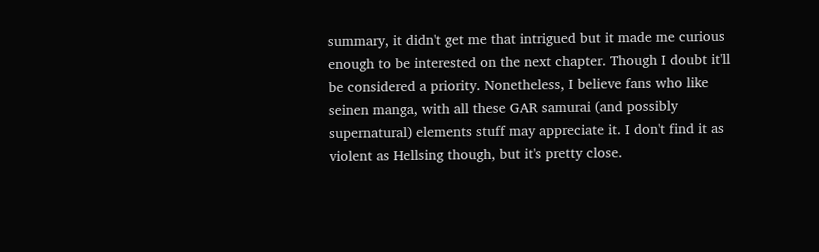summary, it didn't get me that intrigued but it made me curious enough to be interested on the next chapter. Though I doubt it'll be considered a priority. Nonetheless, I believe fans who like seinen manga, with all these GAR samurai (and possibly supernatural) elements stuff may appreciate it. I don't find it as violent as Hellsing though, but it's pretty close.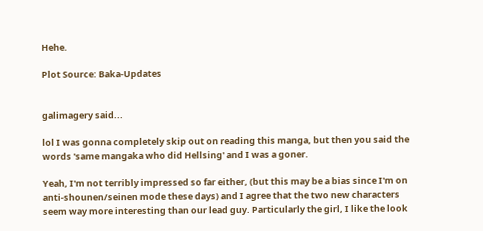Hehe.

Plot Source: Baka-Updates


galimagery said...

lol I was gonna completely skip out on reading this manga, but then you said the words 'same mangaka who did Hellsing' and I was a goner.

Yeah, I'm not terribly impressed so far either, (but this may be a bias since I'm on anti-shounen/seinen mode these days) and I agree that the two new characters seem way more interesting than our lead guy. Particularly the girl, I like the look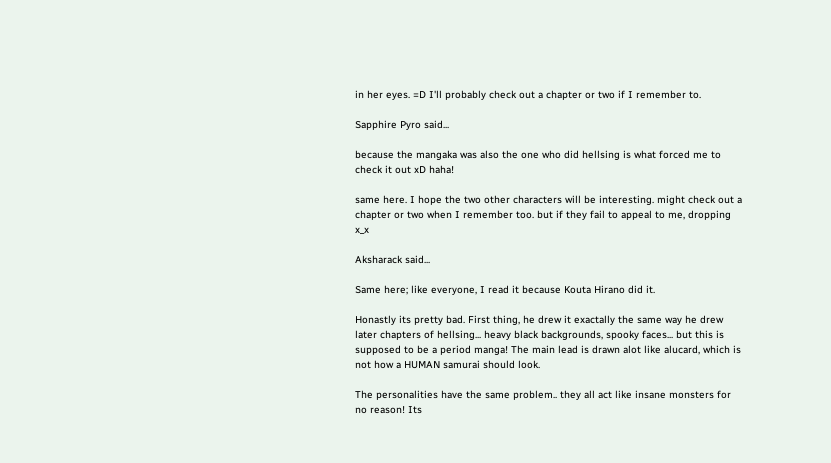in her eyes. =D I'll probably check out a chapter or two if I remember to.

Sapphire Pyro said...

because the mangaka was also the one who did hellsing is what forced me to check it out xD haha!

same here. I hope the two other characters will be interesting. might check out a chapter or two when I remember too. but if they fail to appeal to me, dropping x_x

Aksharack said...

Same here; like everyone, I read it because Kouta Hirano did it.

Honastly its pretty bad. First thing, he drew it exactally the same way he drew later chapters of hellsing... heavy black backgrounds, spooky faces... but this is supposed to be a period manga! The main lead is drawn alot like alucard, which is not how a HUMAN samurai should look.

The personalities have the same problem.. they all act like insane monsters for no reason! Its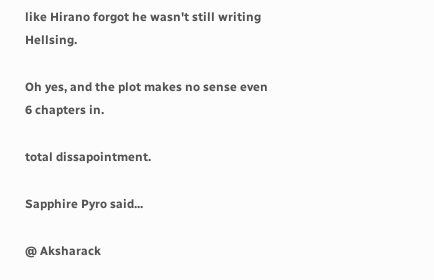like Hirano forgot he wasn't still writing Hellsing.

Oh yes, and the plot makes no sense even 6 chapters in.

total dissapointment.

Sapphire Pyro said...

@ Aksharack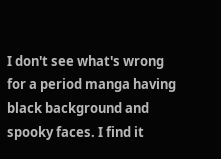I don't see what's wrong for a period manga having black background and spooky faces. I find it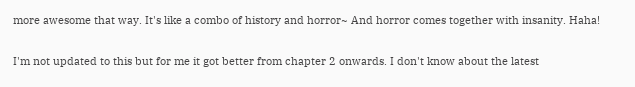more awesome that way. It's like a combo of history and horror~ And horror comes together with insanity. Haha!

I'm not updated to this but for me it got better from chapter 2 onwards. I don't know about the latest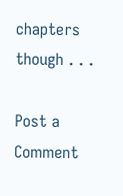chapters though . . .

Post a Comment